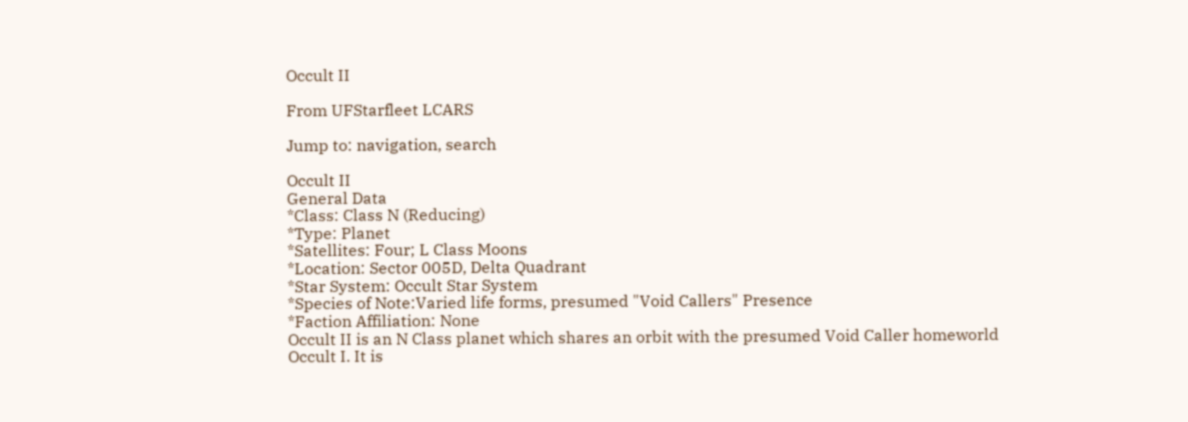Occult II

From UFStarfleet LCARS

Jump to: navigation, search

Occult II
General Data
*Class: Class N (Reducing)
*Type: Planet
*Satellites: Four; L Class Moons
*Location: Sector 005D, Delta Quadrant
*Star System: Occult Star System
*Species of Note:Varied life forms, presumed "Void Callers" Presence
*Faction Affiliation: None
Occult II is an N Class planet which shares an orbit with the presumed Void Caller homeworld Occult I. It is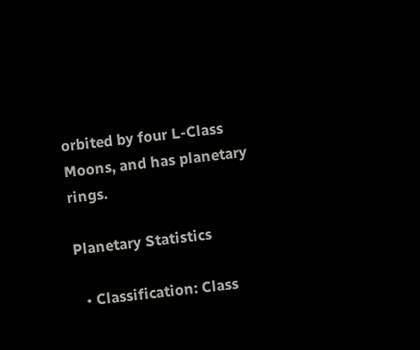orbited by four L-Class Moons, and has planetary rings.

Planetary Statistics

  • Classification: Class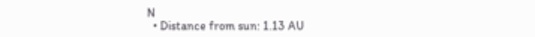N
  • Distance from sun: 1.13 AU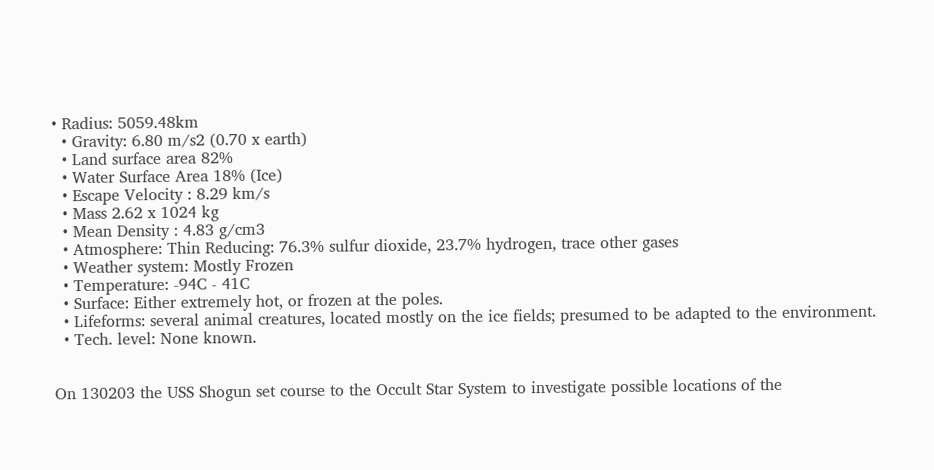• Radius: 5059.48km
  • Gravity: 6.80 m/s2 (0.70 x earth)
  • Land surface area 82%
  • Water Surface Area 18% (Ice)
  • Escape Velocity : 8.29 km/s
  • Mass 2.62 x 1024 kg
  • Mean Density : 4.83 g/cm3
  • Atmosphere: Thin Reducing: 76.3% sulfur dioxide, 23.7% hydrogen, trace other gases
  • Weather system: Mostly Frozen
  • Temperature: -94C - 41C
  • Surface: Either extremely hot, or frozen at the poles.
  • Lifeforms: several animal creatures, located mostly on the ice fields; presumed to be adapted to the environment.
  • Tech. level: None known.


On 130203 the USS Shogun set course to the Occult Star System to investigate possible locations of the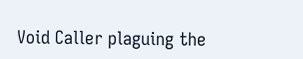Void Caller plaguing the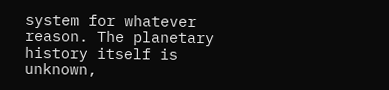system for whatever reason. The planetary history itself is unknown,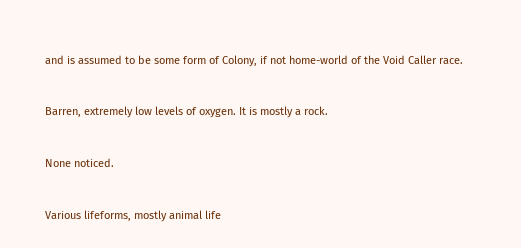and is assumed to be some form of Colony, if not home-world of the Void Caller race.


Barren, extremely low levels of oxygen. It is mostly a rock.


None noticed.


Various lifeforms, mostly animal life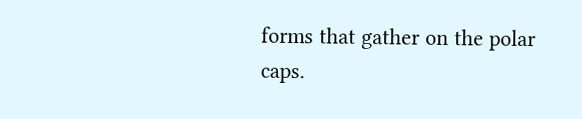forms that gather on the polar caps.